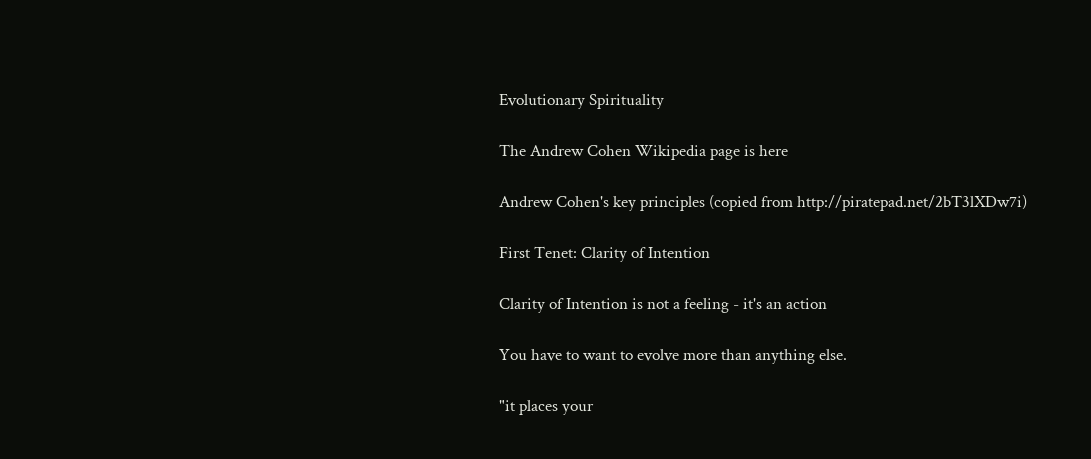Evolutionary Spirituality

The Andrew Cohen Wikipedia page is here

Andrew Cohen's key principles (copied from http://piratepad.net/2bT3lXDw7i)

First Tenet: Clarity of Intention

Clarity of Intention is not a feeling - it's an action

You have to want to evolve more than anything else.

"it places your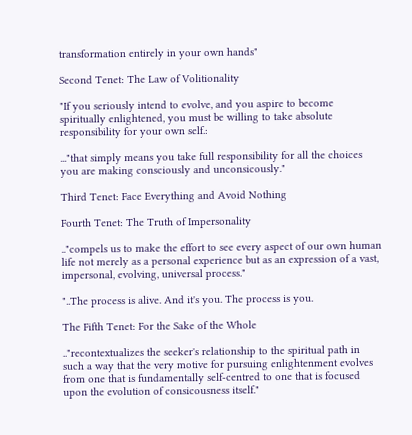transformation entirely in your own hands"

Second Tenet: The Law of Volitionality

"If you seriously intend to evolve, and you aspire to become spiritually enlightened, you must be willing to take absolute responsibility for your own self.:

..."that simply means you take full responsibility for all the choices you are making consciously and unconsicously."

Third Tenet: Face Everything and Avoid Nothing

Fourth Tenet: The Truth of Impersonality

.."compels us to make the effort to see every aspect of our own human life not merely as a personal experience but as an expression of a vast, impersonal, evolving, universal process."

"..The process is alive. And it's you. The process is you.

The Fifth Tenet: For the Sake of the Whole

.."recontextualizes the seeker's relationship to the spiritual path in such a way that the very motive for pursuing enlightenment evolves from one that is fundamentally self-centred to one that is focused upon the evolution of consicousness itself."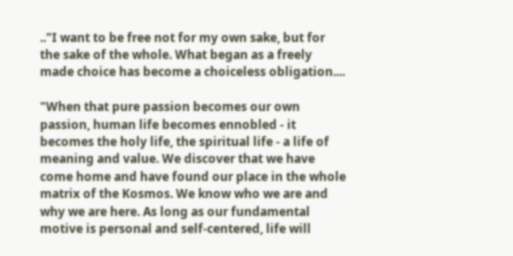.."I want to be free not for my own sake, but for the sake of the whole. What began as a freely made choice has become a choiceless obligation....

"When that pure passion becomes our own passion, human life becomes ennobled - it becomes the holy life, the spiritual life - a life of meaning and value. We discover that we have come home and have found our place in the whole matrix of the Kosmos. We know who we are and why we are here. As long as our fundamental motive is personal and self-centered, life will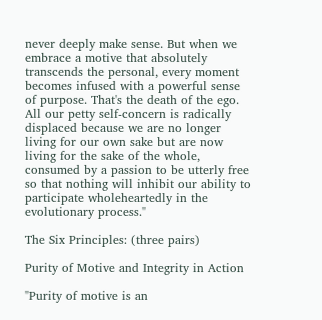never deeply make sense. But when we embrace a motive that absolutely transcends the personal, every moment becomes infused with a powerful sense of purpose. That's the death of the ego. All our petty self-concern is radically displaced because we are no longer living for our own sake but are now living for the sake of the whole, consumed by a passion to be utterly free so that nothing will inhibit our ability to participate wholeheartedly in the evolutionary process."

The Six Principles: (three pairs)

Purity of Motive and Integrity in Action

"Purity of motive is an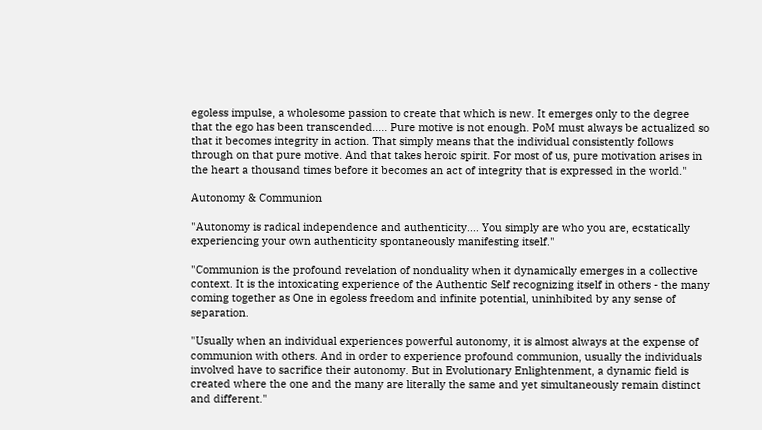egoless impulse, a wholesome passion to create that which is new. It emerges only to the degree that the ego has been transcended..... Pure motive is not enough. PoM must always be actualized so that it becomes integrity in action. That simply means that the individual consistently follows through on that pure motive. And that takes heroic spirit. For most of us, pure motivation arises in the heart a thousand times before it becomes an act of integrity that is expressed in the world."

Autonomy & Communion

"Autonomy is radical independence and authenticity.... You simply are who you are, ecstatically experiencing your own authenticity spontaneously manifesting itself."

"Communion is the profound revelation of nonduality when it dynamically emerges in a collective context. It is the intoxicating experience of the Authentic Self recognizing itself in others - the many coming together as One in egoless freedom and infinite potential, uninhibited by any sense of separation.

"Usually when an individual experiences powerful autonomy, it is almost always at the expense of communion with others. And in order to experience profound communion, usually the individuals involved have to sacrifice their autonomy. But in Evolutionary Enlightenment, a dynamic field is created where the one and the many are literally the same and yet simultaneously remain distinct and different."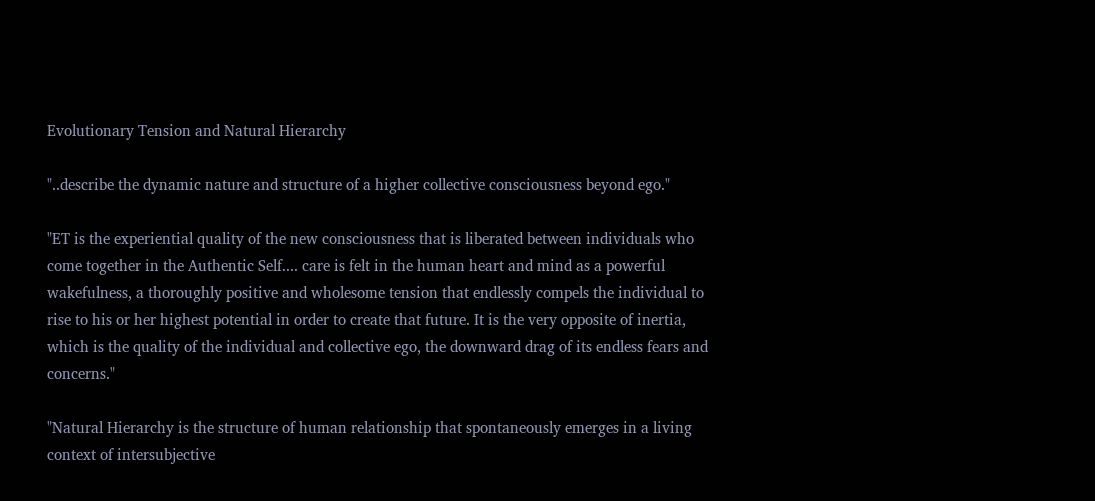Evolutionary Tension and Natural Hierarchy

"..describe the dynamic nature and structure of a higher collective consciousness beyond ego."

"ET is the experiential quality of the new consciousness that is liberated between individuals who come together in the Authentic Self.... care is felt in the human heart and mind as a powerful wakefulness, a thoroughly positive and wholesome tension that endlessly compels the individual to rise to his or her highest potential in order to create that future. It is the very opposite of inertia, which is the quality of the individual and collective ego, the downward drag of its endless fears and concerns."

"Natural Hierarchy is the structure of human relationship that spontaneously emerges in a living context of intersubjective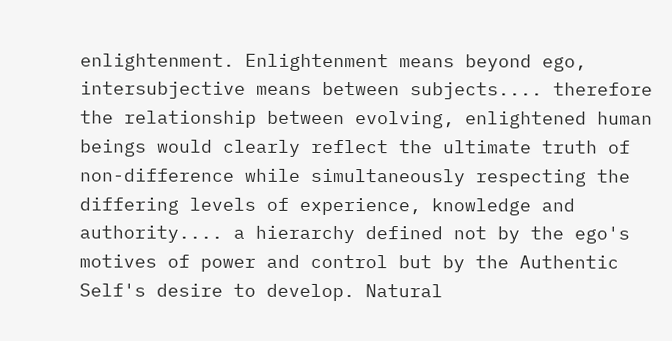enlightenment. Enlightenment means beyond ego, intersubjective means between subjects.... therefore the relationship between evolving, enlightened human beings would clearly reflect the ultimate truth of non-difference while simultaneously respecting the differing levels of experience, knowledge and authority.... a hierarchy defined not by the ego's motives of power and control but by the Authentic Self's desire to develop. Natural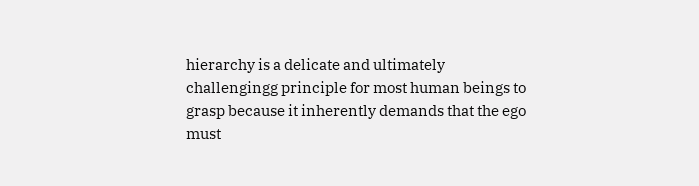hierarchy is a delicate and ultimately challengingg principle for most human beings to grasp because it inherently demands that the ego must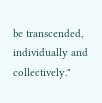be transcended, individually and collectively."